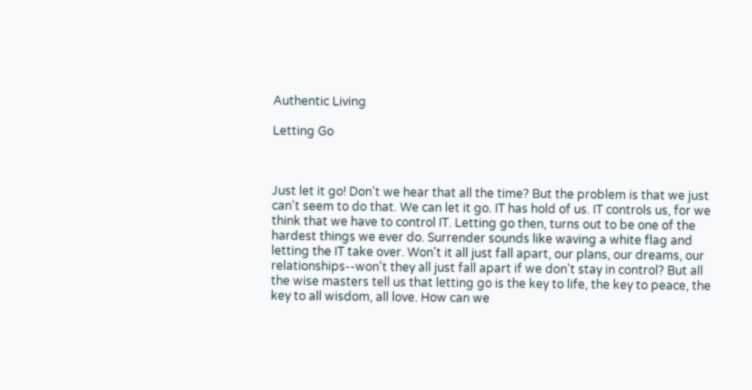Authentic Living

Letting Go



Just let it go! Don't we hear that all the time? But the problem is that we just can't seem to do that. We can let it go. IT has hold of us. IT controls us, for we think that we have to control IT. Letting go then, turns out to be one of the hardest things we ever do. Surrender sounds like waving a white flag and letting the IT take over. Won't it all just fall apart, our plans, our dreams, our relationships--won't they all just fall apart if we don't stay in control? But all the wise masters tell us that letting go is the key to life, the key to peace, the key to all wisdom, all love. How can we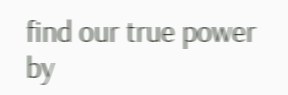find our true power by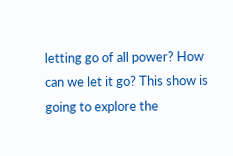letting go of all power? How can we let it go? This show is going to explore the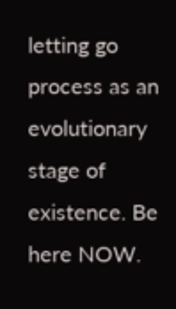letting go process as an evolutionary stage of existence. Be here NOW.